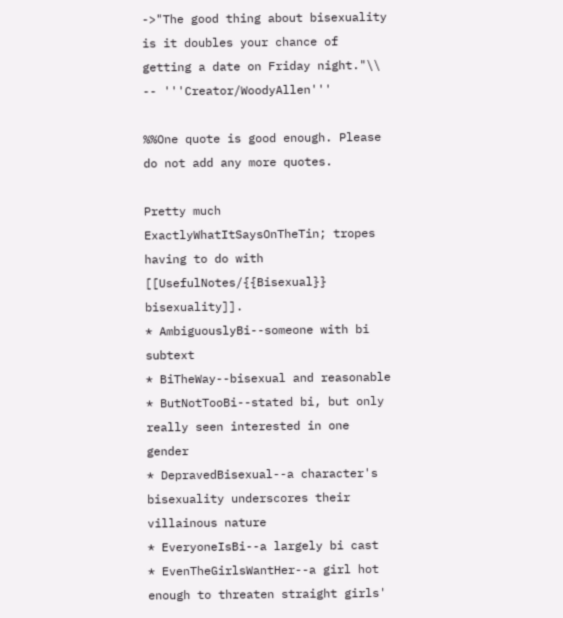->"The good thing about bisexuality is it doubles your chance of getting a date on Friday night."\\
-- '''Creator/WoodyAllen'''

%%One quote is good enough. Please do not add any more quotes.

Pretty much ExactlyWhatItSaysOnTheTin; tropes having to do with [[UsefulNotes/{{Bisexual}} bisexuality]].
* AmbiguouslyBi--someone with bi subtext
* BiTheWay--bisexual and reasonable
* ButNotTooBi--stated bi, but only really seen interested in one gender
* DepravedBisexual--a character's bisexuality underscores their villainous nature
* EveryoneIsBi--a largely bi cast
* EvenTheGirlsWantHer--a girl hot enough to threaten straight girls'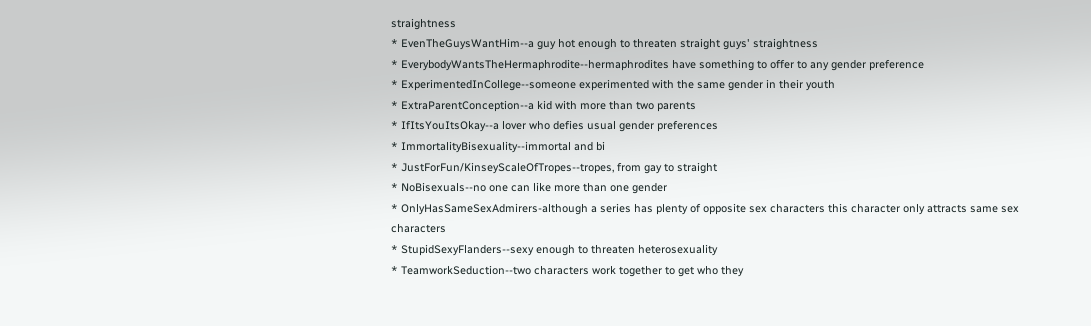straightness
* EvenTheGuysWantHim--a guy hot enough to threaten straight guys' straightness
* EverybodyWantsTheHermaphrodite--hermaphrodites have something to offer to any gender preference
* ExperimentedInCollege--someone experimented with the same gender in their youth
* ExtraParentConception--a kid with more than two parents
* IfItsYouItsOkay--a lover who defies usual gender preferences
* ImmortalityBisexuality--immortal and bi
* JustForFun/KinseyScaleOfTropes--tropes, from gay to straight
* NoBisexuals--no one can like more than one gender
* OnlyHasSameSexAdmirers-although a series has plenty of opposite sex characters this character only attracts same sex characters
* StupidSexyFlanders--sexy enough to threaten heterosexuality
* TeamworkSeduction--two characters work together to get who they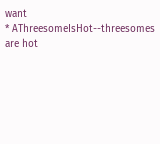want
* AThreesomeIsHot--threesomes are hot